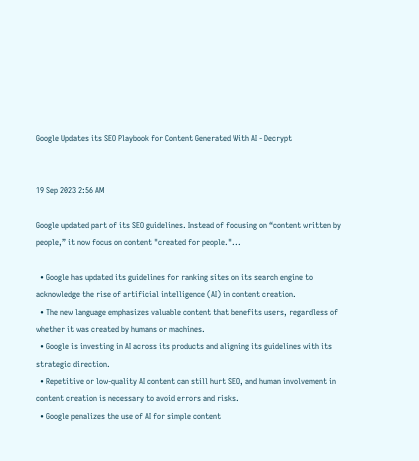Google Updates its SEO Playbook for Content Generated With AI - Decrypt


19 Sep 2023 2:56 AM

Google updated part of its SEO guidelines. Instead of focusing on “content written by people,” it now focus on content "created for people."...

  • Google has updated its guidelines for ranking sites on its search engine to acknowledge the rise of artificial intelligence (AI) in content creation.
  • The new language emphasizes valuable content that benefits users, regardless of whether it was created by humans or machines.
  • Google is investing in AI across its products and aligning its guidelines with its strategic direction.
  • Repetitive or low-quality AI content can still hurt SEO, and human involvement in content creation is necessary to avoid errors and risks.
  • Google penalizes the use of AI for simple content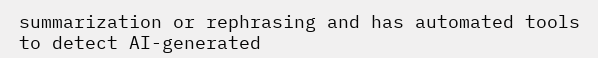summarization or rephrasing and has automated tools to detect AI-generated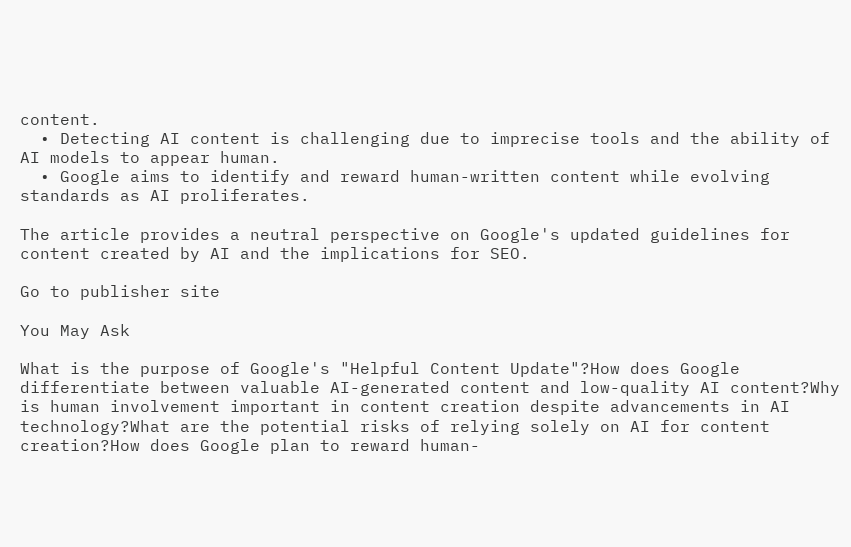content.
  • Detecting AI content is challenging due to imprecise tools and the ability of AI models to appear human.
  • Google aims to identify and reward human-written content while evolving standards as AI proliferates.

The article provides a neutral perspective on Google's updated guidelines for content created by AI and the implications for SEO.

Go to publisher site

You May Ask

What is the purpose of Google's "Helpful Content Update"?How does Google differentiate between valuable AI-generated content and low-quality AI content?Why is human involvement important in content creation despite advancements in AI technology?What are the potential risks of relying solely on AI for content creation?How does Google plan to reward human-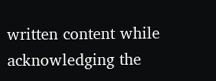written content while acknowledging the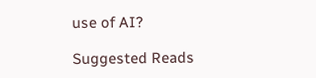use of AI?

Suggested Reads